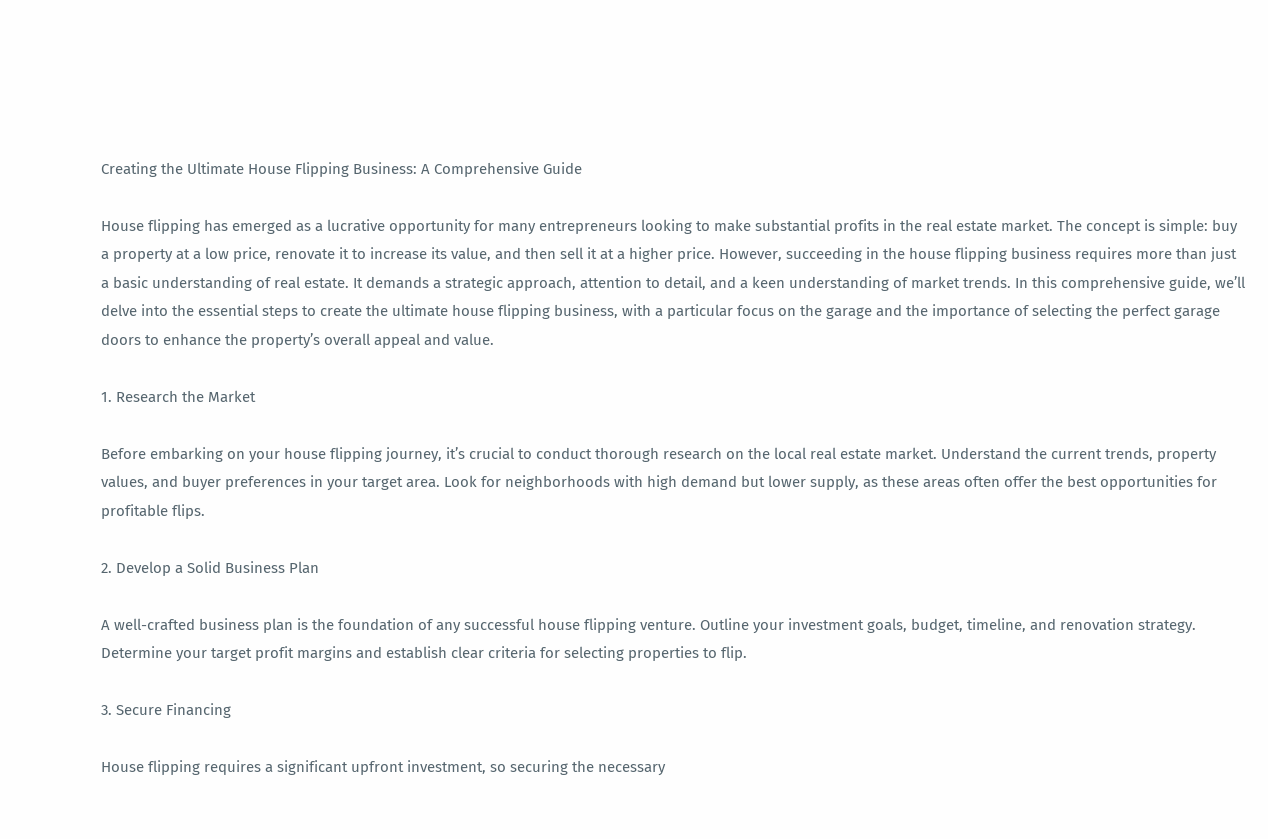Creating the Ultimate House Flipping Business: A Comprehensive Guide

House flipping has emerged as a lucrative opportunity for many entrepreneurs looking to make substantial profits in the real estate market. The concept is simple: buy a property at a low price, renovate it to increase its value, and then sell it at a higher price. However, succeeding in the house flipping business requires more than just a basic understanding of real estate. It demands a strategic approach, attention to detail, and a keen understanding of market trends. In this comprehensive guide, we’ll delve into the essential steps to create the ultimate house flipping business, with a particular focus on the garage and the importance of selecting the perfect garage doors to enhance the property’s overall appeal and value.

1. Research the Market

Before embarking on your house flipping journey, it’s crucial to conduct thorough research on the local real estate market. Understand the current trends, property values, and buyer preferences in your target area. Look for neighborhoods with high demand but lower supply, as these areas often offer the best opportunities for profitable flips.

2. Develop a Solid Business Plan

A well-crafted business plan is the foundation of any successful house flipping venture. Outline your investment goals, budget, timeline, and renovation strategy. Determine your target profit margins and establish clear criteria for selecting properties to flip.

3. Secure Financing

House flipping requires a significant upfront investment, so securing the necessary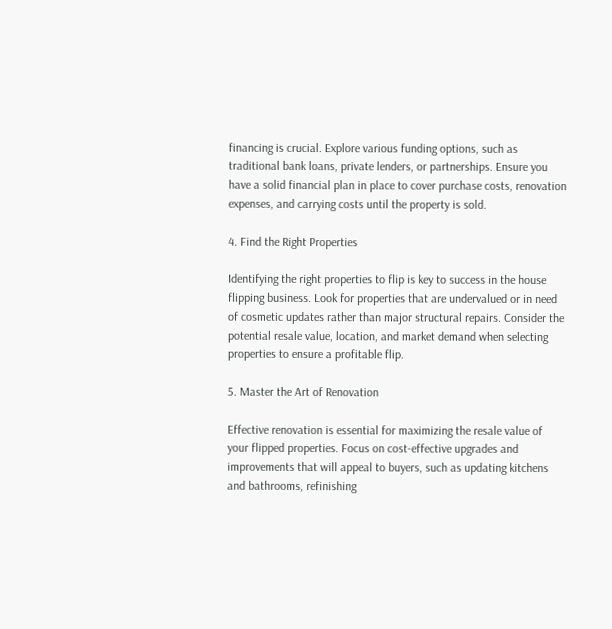financing is crucial. Explore various funding options, such as traditional bank loans, private lenders, or partnerships. Ensure you have a solid financial plan in place to cover purchase costs, renovation expenses, and carrying costs until the property is sold.

4. Find the Right Properties

Identifying the right properties to flip is key to success in the house flipping business. Look for properties that are undervalued or in need of cosmetic updates rather than major structural repairs. Consider the potential resale value, location, and market demand when selecting properties to ensure a profitable flip.

5. Master the Art of Renovation

Effective renovation is essential for maximizing the resale value of your flipped properties. Focus on cost-effective upgrades and improvements that will appeal to buyers, such as updating kitchens and bathrooms, refinishing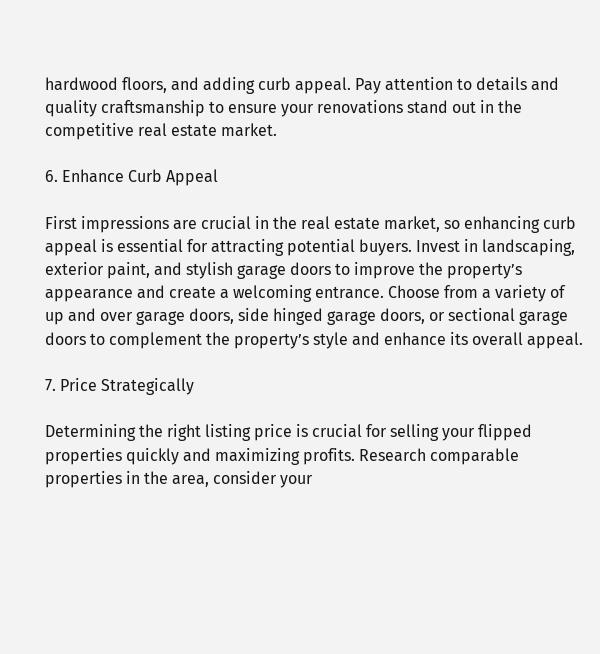hardwood floors, and adding curb appeal. Pay attention to details and quality craftsmanship to ensure your renovations stand out in the competitive real estate market.

6. Enhance Curb Appeal

First impressions are crucial in the real estate market, so enhancing curb appeal is essential for attracting potential buyers. Invest in landscaping, exterior paint, and stylish garage doors to improve the property’s appearance and create a welcoming entrance. Choose from a variety of up and over garage doors, side hinged garage doors, or sectional garage doors to complement the property’s style and enhance its overall appeal.

7. Price Strategically

Determining the right listing price is crucial for selling your flipped properties quickly and maximizing profits. Research comparable properties in the area, consider your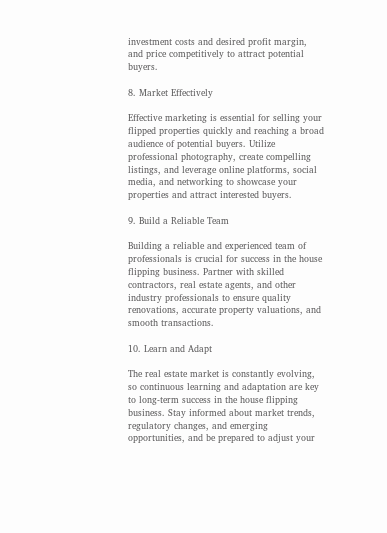investment costs and desired profit margin, and price competitively to attract potential buyers.

8. Market Effectively

Effective marketing is essential for selling your flipped properties quickly and reaching a broad audience of potential buyers. Utilize professional photography, create compelling listings, and leverage online platforms, social media, and networking to showcase your properties and attract interested buyers.

9. Build a Reliable Team

Building a reliable and experienced team of professionals is crucial for success in the house flipping business. Partner with skilled contractors, real estate agents, and other industry professionals to ensure quality renovations, accurate property valuations, and smooth transactions.

10. Learn and Adapt

The real estate market is constantly evolving, so continuous learning and adaptation are key to long-term success in the house flipping business. Stay informed about market trends, regulatory changes, and emerging opportunities, and be prepared to adjust your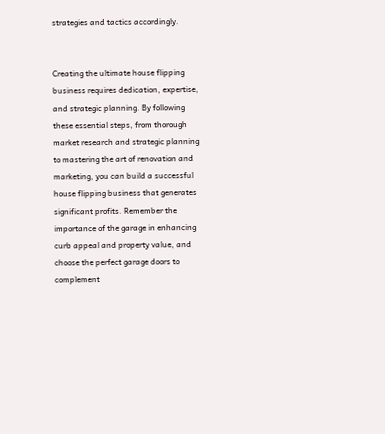strategies and tactics accordingly.


Creating the ultimate house flipping business requires dedication, expertise, and strategic planning. By following these essential steps, from thorough market research and strategic planning to mastering the art of renovation and marketing, you can build a successful house flipping business that generates significant profits. Remember the importance of the garage in enhancing curb appeal and property value, and choose the perfect garage doors to complement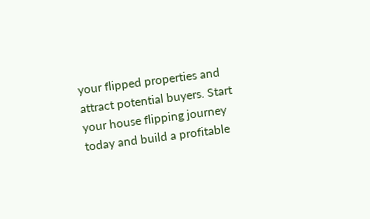your flipped properties and attract potential buyers. Start your house flipping journey today and build a profitable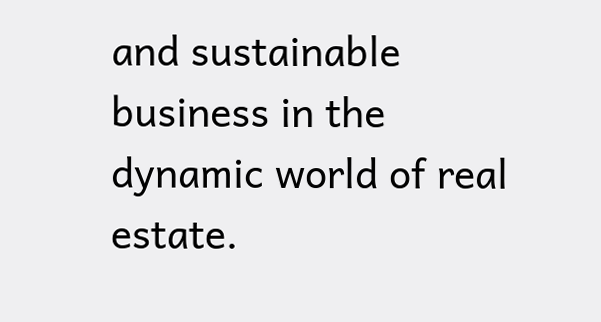and sustainable business in the dynamic world of real estate.